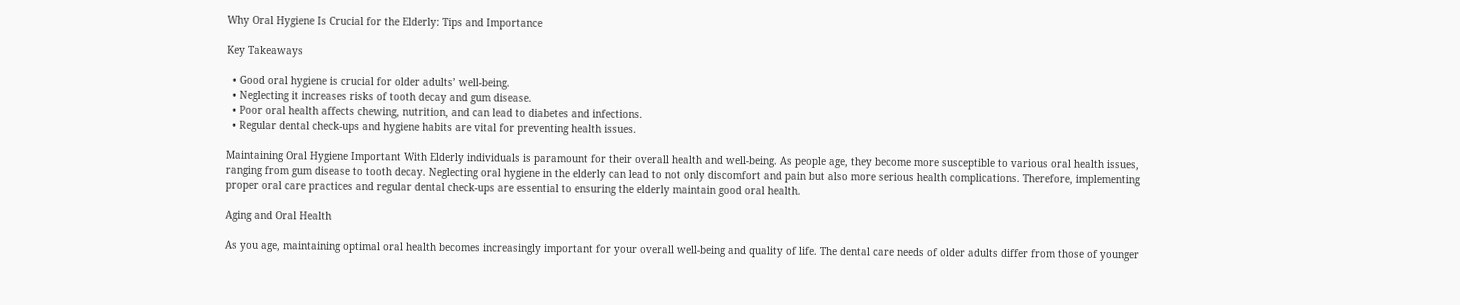Why Oral Hygiene Is Crucial for the Elderly: Tips and Importance

Key Takeaways

  • Good oral hygiene is crucial for older adults’ well-being.
  • Neglecting it increases risks of tooth decay and gum disease.
  • Poor oral health affects chewing, nutrition, and can lead to diabetes and infections.
  • Regular dental check-ups and hygiene habits are vital for preventing health issues.

Maintaining Oral Hygiene Important With Elderly individuals is paramount for their overall health and well-being. As people age, they become more susceptible to various oral health issues, ranging from gum disease to tooth decay. Neglecting oral hygiene in the elderly can lead to not only discomfort and pain but also more serious health complications. Therefore, implementing proper oral care practices and regular dental check-ups are essential to ensuring the elderly maintain good oral health.

Aging and Oral Health

As you age, maintaining optimal oral health becomes increasingly important for your overall well-being and quality of life. The dental care needs of older adults differ from those of younger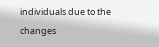individuals due to the changes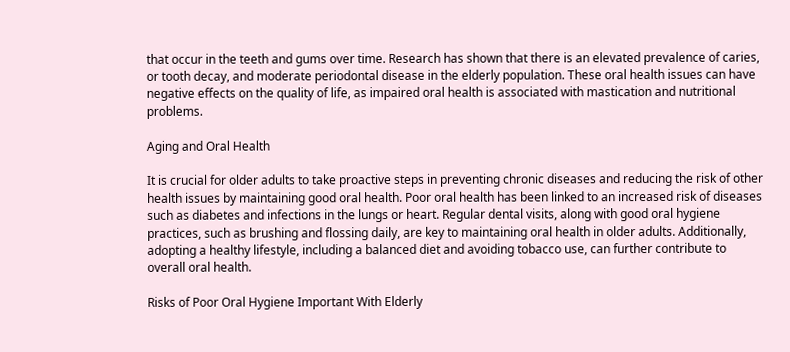that occur in the teeth and gums over time. Research has shown that there is an elevated prevalence of caries, or tooth decay, and moderate periodontal disease in the elderly population. These oral health issues can have negative effects on the quality of life, as impaired oral health is associated with mastication and nutritional problems.

Aging and Oral Health

It is crucial for older adults to take proactive steps in preventing chronic diseases and reducing the risk of other health issues by maintaining good oral health. Poor oral health has been linked to an increased risk of diseases such as diabetes and infections in the lungs or heart. Regular dental visits, along with good oral hygiene practices, such as brushing and flossing daily, are key to maintaining oral health in older adults. Additionally, adopting a healthy lifestyle, including a balanced diet and avoiding tobacco use, can further contribute to overall oral health.

Risks of Poor Oral Hygiene Important With Elderly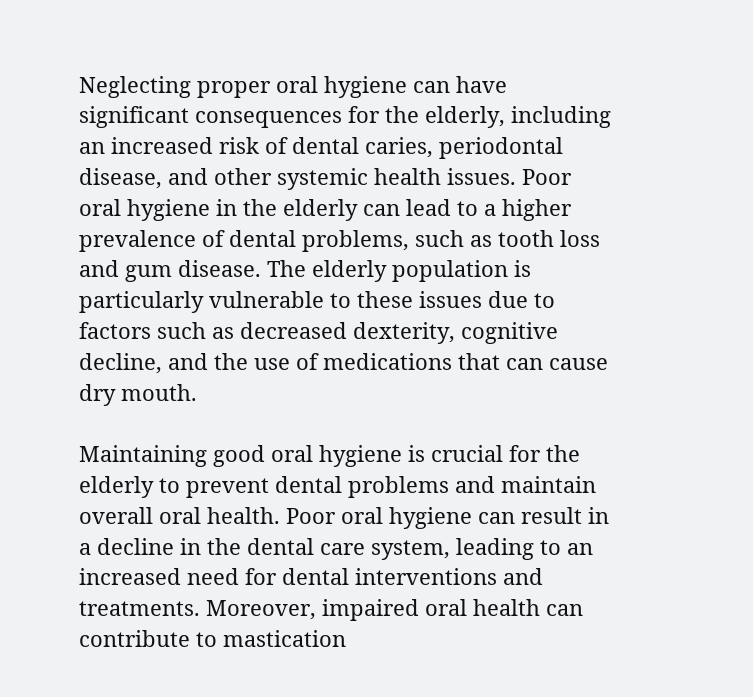Neglecting proper oral hygiene can have significant consequences for the elderly, including an increased risk of dental caries, periodontal disease, and other systemic health issues. Poor oral hygiene in the elderly can lead to a higher prevalence of dental problems, such as tooth loss and gum disease. The elderly population is particularly vulnerable to these issues due to factors such as decreased dexterity, cognitive decline, and the use of medications that can cause dry mouth.

Maintaining good oral hygiene is crucial for the elderly to prevent dental problems and maintain overall oral health. Poor oral hygiene can result in a decline in the dental care system, leading to an increased need for dental interventions and treatments. Moreover, impaired oral health can contribute to mastication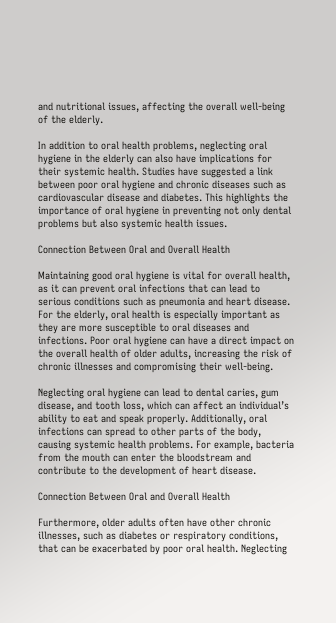and nutritional issues, affecting the overall well-being of the elderly.

In addition to oral health problems, neglecting oral hygiene in the elderly can also have implications for their systemic health. Studies have suggested a link between poor oral hygiene and chronic diseases such as cardiovascular disease and diabetes. This highlights the importance of oral hygiene in preventing not only dental problems but also systemic health issues.

Connection Between Oral and Overall Health

Maintaining good oral hygiene is vital for overall health, as it can prevent oral infections that can lead to serious conditions such as pneumonia and heart disease. For the elderly, oral health is especially important as they are more susceptible to oral diseases and infections. Poor oral hygiene can have a direct impact on the overall health of older adults, increasing the risk of chronic illnesses and compromising their well-being.

Neglecting oral hygiene can lead to dental caries, gum disease, and tooth loss, which can affect an individual’s ability to eat and speak properly. Additionally, oral infections can spread to other parts of the body, causing systemic health problems. For example, bacteria from the mouth can enter the bloodstream and contribute to the development of heart disease.

Connection Between Oral and Overall Health

Furthermore, older adults often have other chronic illnesses, such as diabetes or respiratory conditions, that can be exacerbated by poor oral health. Neglecting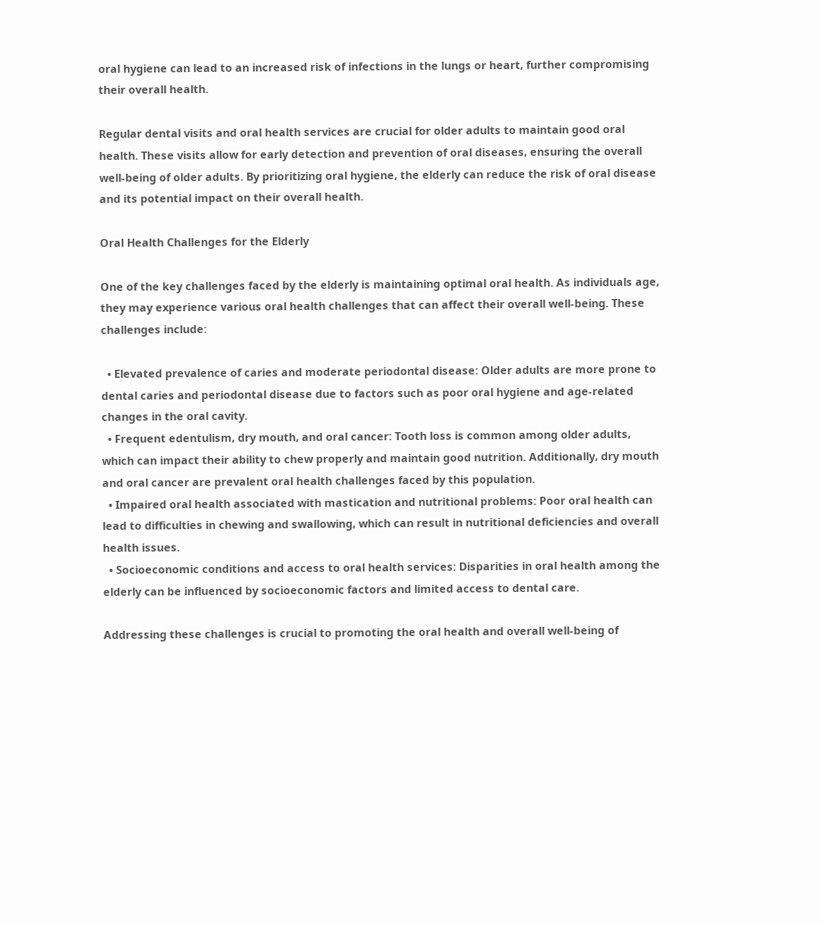oral hygiene can lead to an increased risk of infections in the lungs or heart, further compromising their overall health.

Regular dental visits and oral health services are crucial for older adults to maintain good oral health. These visits allow for early detection and prevention of oral diseases, ensuring the overall well-being of older adults. By prioritizing oral hygiene, the elderly can reduce the risk of oral disease and its potential impact on their overall health.

Oral Health Challenges for the Elderly

One of the key challenges faced by the elderly is maintaining optimal oral health. As individuals age, they may experience various oral health challenges that can affect their overall well-being. These challenges include:

  • Elevated prevalence of caries and moderate periodontal disease: Older adults are more prone to dental caries and periodontal disease due to factors such as poor oral hygiene and age-related changes in the oral cavity.
  • Frequent edentulism, dry mouth, and oral cancer: Tooth loss is common among older adults, which can impact their ability to chew properly and maintain good nutrition. Additionally, dry mouth and oral cancer are prevalent oral health challenges faced by this population.
  • Impaired oral health associated with mastication and nutritional problems: Poor oral health can lead to difficulties in chewing and swallowing, which can result in nutritional deficiencies and overall health issues.
  • Socioeconomic conditions and access to oral health services: Disparities in oral health among the elderly can be influenced by socioeconomic factors and limited access to dental care.

Addressing these challenges is crucial to promoting the oral health and overall well-being of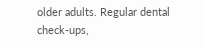older adults. Regular dental check-ups,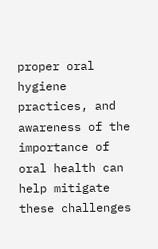proper oral hygiene practices, and awareness of the importance of oral health can help mitigate these challenges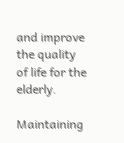and improve the quality of life for the elderly.

Maintaining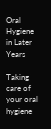Oral Hygiene in Later Years

Taking care of your oral hygiene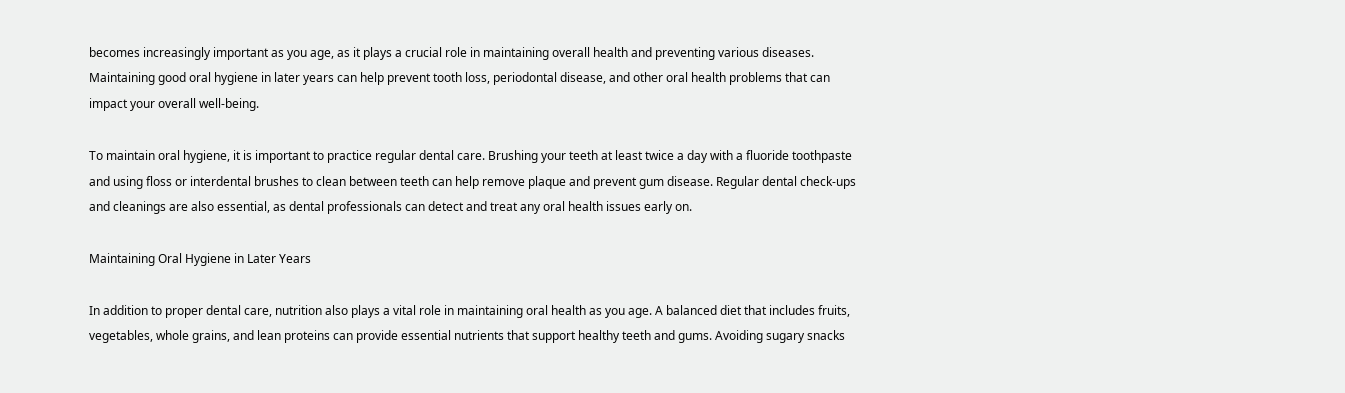becomes increasingly important as you age, as it plays a crucial role in maintaining overall health and preventing various diseases. Maintaining good oral hygiene in later years can help prevent tooth loss, periodontal disease, and other oral health problems that can impact your overall well-being.

To maintain oral hygiene, it is important to practice regular dental care. Brushing your teeth at least twice a day with a fluoride toothpaste and using floss or interdental brushes to clean between teeth can help remove plaque and prevent gum disease. Regular dental check-ups and cleanings are also essential, as dental professionals can detect and treat any oral health issues early on.

Maintaining Oral Hygiene in Later Years

In addition to proper dental care, nutrition also plays a vital role in maintaining oral health as you age. A balanced diet that includes fruits, vegetables, whole grains, and lean proteins can provide essential nutrients that support healthy teeth and gums. Avoiding sugary snacks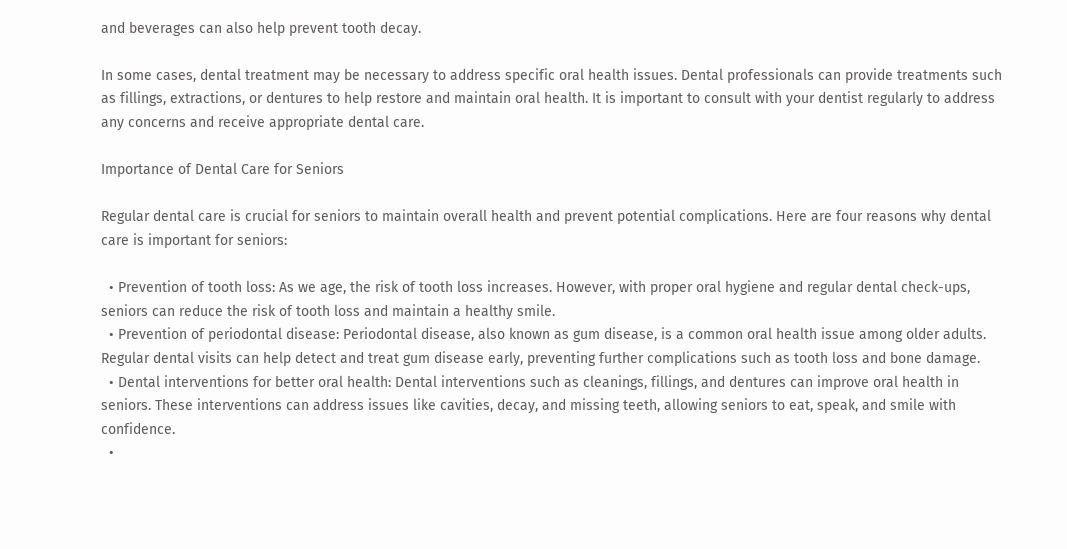and beverages can also help prevent tooth decay.

In some cases, dental treatment may be necessary to address specific oral health issues. Dental professionals can provide treatments such as fillings, extractions, or dentures to help restore and maintain oral health. It is important to consult with your dentist regularly to address any concerns and receive appropriate dental care.

Importance of Dental Care for Seniors

Regular dental care is crucial for seniors to maintain overall health and prevent potential complications. Here are four reasons why dental care is important for seniors:

  • Prevention of tooth loss: As we age, the risk of tooth loss increases. However, with proper oral hygiene and regular dental check-ups, seniors can reduce the risk of tooth loss and maintain a healthy smile.
  • Prevention of periodontal disease: Periodontal disease, also known as gum disease, is a common oral health issue among older adults. Regular dental visits can help detect and treat gum disease early, preventing further complications such as tooth loss and bone damage.
  • Dental interventions for better oral health: Dental interventions such as cleanings, fillings, and dentures can improve oral health in seniors. These interventions can address issues like cavities, decay, and missing teeth, allowing seniors to eat, speak, and smile with confidence.
  •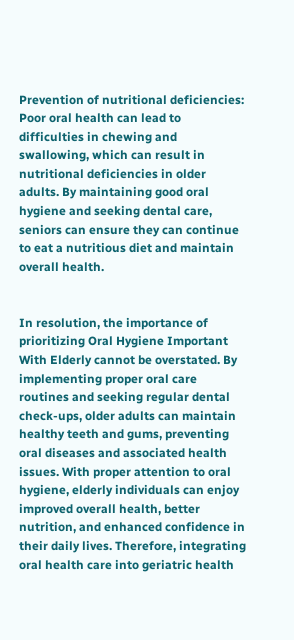Prevention of nutritional deficiencies: Poor oral health can lead to difficulties in chewing and swallowing, which can result in nutritional deficiencies in older adults. By maintaining good oral hygiene and seeking dental care, seniors can ensure they can continue to eat a nutritious diet and maintain overall health.


In resolution, the importance of prioritizing Oral Hygiene Important With Elderly cannot be overstated. By implementing proper oral care routines and seeking regular dental check-ups, older adults can maintain healthy teeth and gums, preventing oral diseases and associated health issues. With proper attention to oral hygiene, elderly individuals can enjoy improved overall health, better nutrition, and enhanced confidence in their daily lives. Therefore, integrating oral health care into geriatric health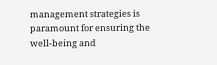management strategies is paramount for ensuring the well-being and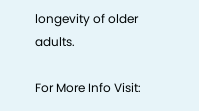longevity of older adults.

For More Info Visit: